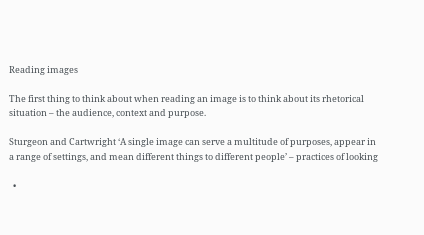Reading images

The first thing to think about when reading an image is to think about its rhetorical situation – the audience, context and purpose.

Sturgeon and Cartwright ‘A single image can serve a multitude of purposes, appear in a range of settings, and mean different things to different people’ – practices of looking

  •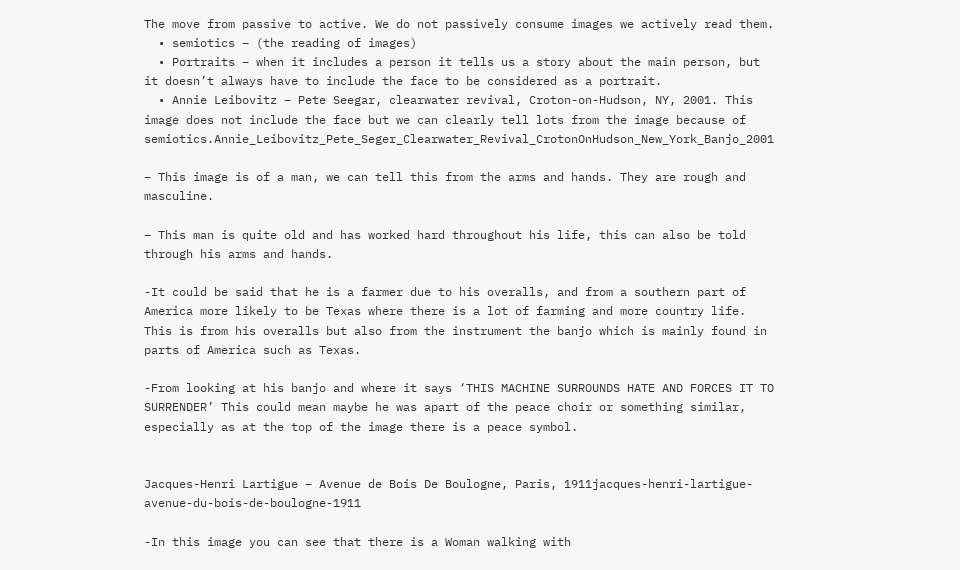The move from passive to active. We do not passively consume images we actively read them.
  • semiotics – (the reading of images)
  • Portraits – when it includes a person it tells us a story about the main person, but it doesn’t always have to include the face to be considered as a portrait.
  • Annie Leibovitz – Pete Seegar, clearwater revival, Croton-on-Hudson, NY, 2001. This image does not include the face but we can clearly tell lots from the image because of semiotics.Annie_Leibovitz_Pete_Seger_Clearwater_Revival_CrotonOnHudson_New_York_Banjo_2001

– This image is of a man, we can tell this from the arms and hands. They are rough and masculine.

– This man is quite old and has worked hard throughout his life, this can also be told through his arms and hands.

-It could be said that he is a farmer due to his overalls, and from a southern part of America more likely to be Texas where there is a lot of farming and more country life. This is from his overalls but also from the instrument the banjo which is mainly found in parts of America such as Texas.

-From looking at his banjo and where it says ‘THIS MACHINE SURROUNDS HATE AND FORCES IT TO SURRENDER’ This could mean maybe he was apart of the peace choir or something similar, especially as at the top of the image there is a peace symbol.


Jacques-Henri Lartigue – Avenue de Bois De Boulogne, Paris, 1911jacques-henri-lartigue-avenue-du-bois-de-boulogne-1911

-In this image you can see that there is a Woman walking with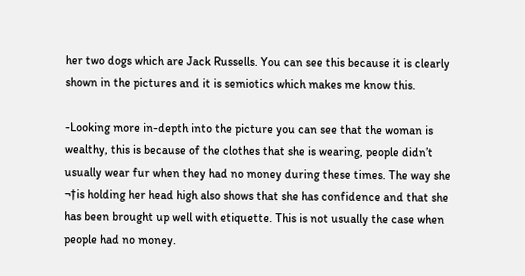her two dogs which are Jack Russells. You can see this because it is clearly shown in the pictures and it is semiotics which makes me know this.

-Looking more in-depth into the picture you can see that the woman is wealthy, this is because of the clothes that she is wearing, people didn’t usually wear fur when they had no money during these times. The way she ¬†is holding her head high also shows that she has confidence and that she has been brought up well with etiquette. This is not usually the case when people had no money.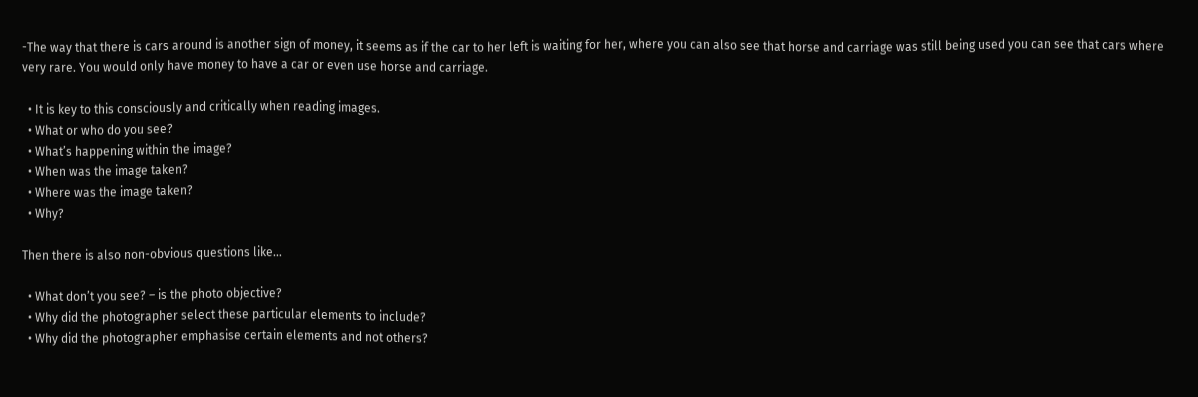-The way that there is cars around is another sign of money, it seems as if the car to her left is waiting for her, where you can also see that horse and carriage was still being used you can see that cars where very rare. You would only have money to have a car or even use horse and carriage.

  • It is key to this consciously and critically when reading images.
  • What or who do you see?
  • What’s happening within the image?
  • When was the image taken?
  • Where was the image taken?
  • Why?

Then there is also non-obvious questions like…

  • What don’t you see? – is the photo objective?
  • Why did the photographer select these particular elements to include?
  • Why did the photographer emphasise certain elements and not others?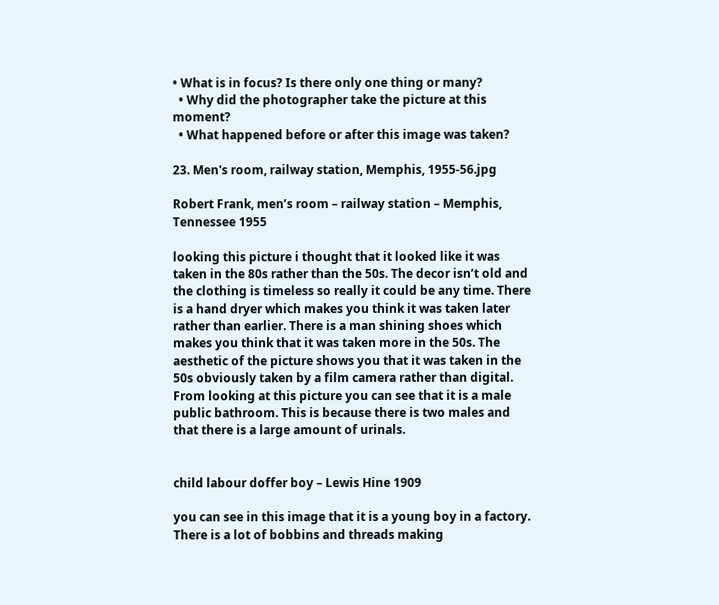• What is in focus? Is there only one thing or many?
  • Why did the photographer take the picture at this moment?
  • What happened before or after this image was taken?

23. Men's room, railway station, Memphis, 1955-56.jpg

Robert Frank, men’s room – railway station – Memphis, Tennessee 1955

looking this picture i thought that it looked like it was taken in the 80s rather than the 50s. The decor isn’t old and the clothing is timeless so really it could be any time. There is a hand dryer which makes you think it was taken later rather than earlier. There is a man shining shoes which makes you think that it was taken more in the 50s. The aesthetic of the picture shows you that it was taken in the 50s obviously taken by a film camera rather than digital. From looking at this picture you can see that it is a male public bathroom. This is because there is two males and that there is a large amount of urinals.


child labour doffer boy – Lewis Hine 1909

you can see in this image that it is a young boy in a factory. There is a lot of bobbins and threads making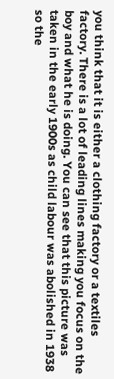you think that it is either a clothing factory or a textiles factory. There is a lot of leading lines making you focus on the boy and what he is doing. You can see that this picture was taken in the early 1900s as child labour was abolished in 1938 so the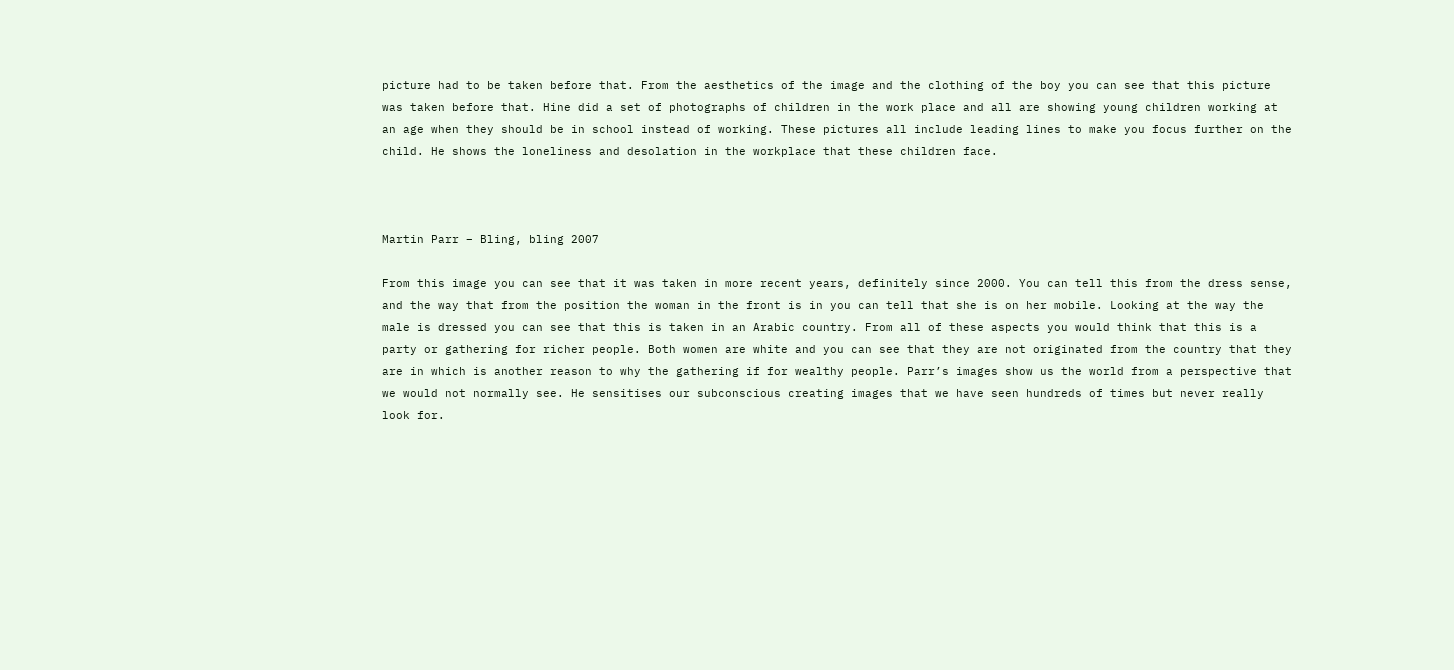picture had to be taken before that. From the aesthetics of the image and the clothing of the boy you can see that this picture was taken before that. Hine did a set of photographs of children in the work place and all are showing young children working at an age when they should be in school instead of working. These pictures all include leading lines to make you focus further on the child. He shows the loneliness and desolation in the workplace that these children face.



Martin Parr – Bling, bling 2007

From this image you can see that it was taken in more recent years, definitely since 2000. You can tell this from the dress sense, and the way that from the position the woman in the front is in you can tell that she is on her mobile. Looking at the way the male is dressed you can see that this is taken in an Arabic country. From all of these aspects you would think that this is a party or gathering for richer people. Both women are white and you can see that they are not originated from the country that they are in which is another reason to why the gathering if for wealthy people. Parr’s images show us the world from a perspective that we would not normally see. He sensitises our subconscious creating images that we have seen hundreds of times but never really look for.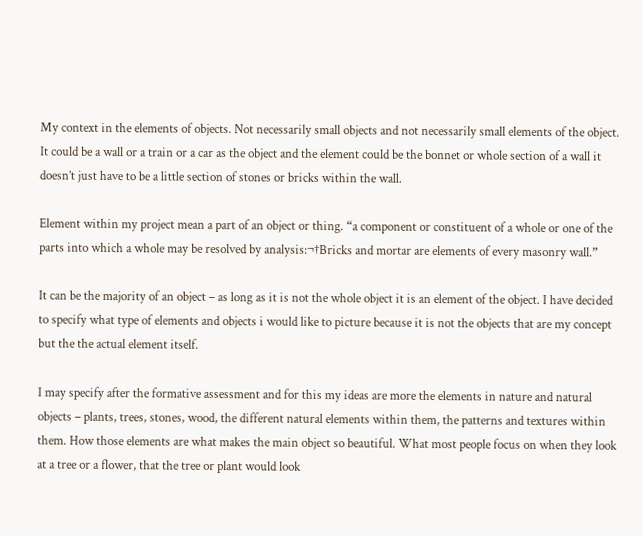My context in the elements of objects. Not necessarily small objects and not necessarily small elements of the object. It could be a wall or a train or a car as the object and the element could be the bonnet or whole section of a wall it doesn’t just have to be a little section of stones or bricks within the wall.

Element within my project mean a part of an object or thing. “a component or constituent of a whole or one of the parts into which a whole may be resolved by analysis:¬†Bricks and mortar are elements of every masonry wall.”

It can be the majority of an object – as long as it is not the whole object it is an element of the object. I have decided to specify what type of elements and objects i would like to picture because it is not the objects that are my concept but the the actual element itself.

I may specify after the formative assessment and for this my ideas are more the elements in nature and natural objects – plants, trees, stones, wood, the different natural elements within them, the patterns and textures within them. How those elements are what makes the main object so beautiful. What most people focus on when they look at a tree or a flower, that the tree or plant would look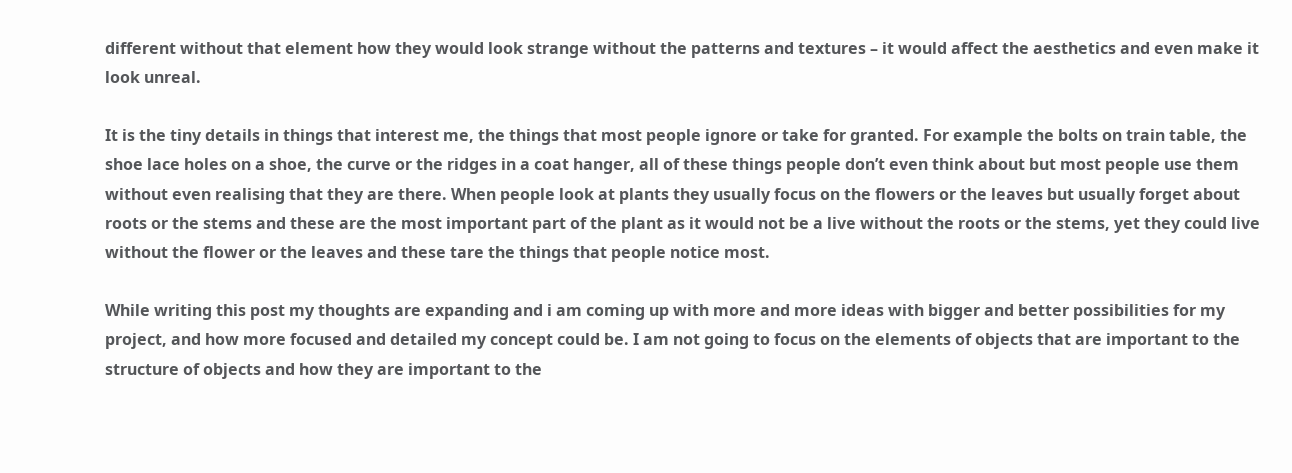different without that element how they would look strange without the patterns and textures – it would affect the aesthetics and even make it look unreal.

It is the tiny details in things that interest me, the things that most people ignore or take for granted. For example the bolts on train table, the shoe lace holes on a shoe, the curve or the ridges in a coat hanger, all of these things people don’t even think about but most people use them without even realising that they are there. When people look at plants they usually focus on the flowers or the leaves but usually forget about roots or the stems and these are the most important part of the plant as it would not be a live without the roots or the stems, yet they could live without the flower or the leaves and these tare the things that people notice most.

While writing this post my thoughts are expanding and i am coming up with more and more ideas with bigger and better possibilities for my project, and how more focused and detailed my concept could be. I am not going to focus on the elements of objects that are important to the structure of objects and how they are important to the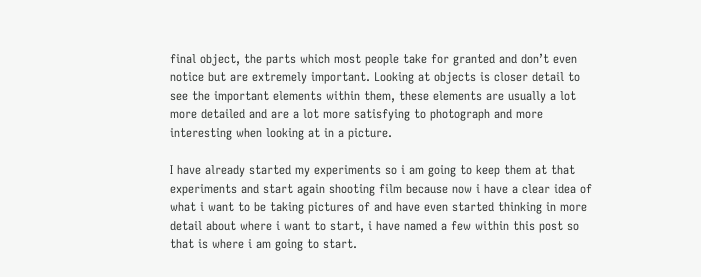final object, the parts which most people take for granted and don’t even notice but are extremely important. Looking at objects is closer detail to see the important elements within them, these elements are usually a lot more detailed and are a lot more satisfying to photograph and more interesting when looking at in a picture.

I have already started my experiments so i am going to keep them at that experiments and start again shooting film because now i have a clear idea of what i want to be taking pictures of and have even started thinking in more detail about where i want to start, i have named a few within this post so that is where i am going to start.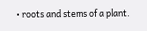• roots and stems of a plant.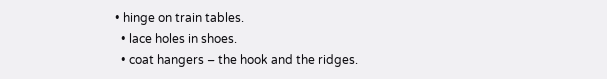• hinge on train tables.
  • lace holes in shoes.
  • coat hangers – the hook and the ridges.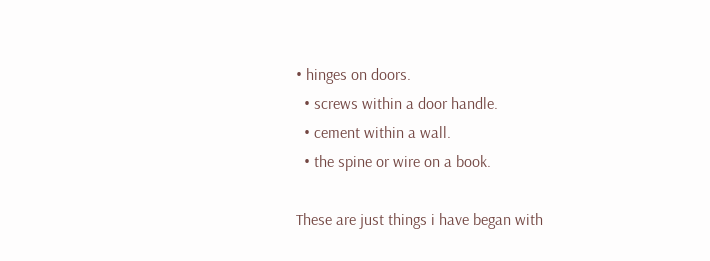• hinges on doors.
  • screws within a door handle.
  • cement within a wall.
  • the spine or wire on a book.

These are just things i have began with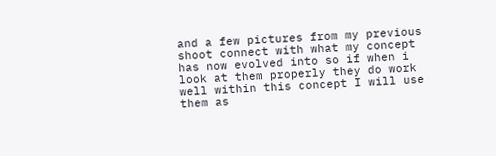and a few pictures from my previous shoot connect with what my concept has now evolved into so if when i look at them properly they do work well within this concept I will use them as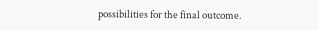possibilities for the final outcome.